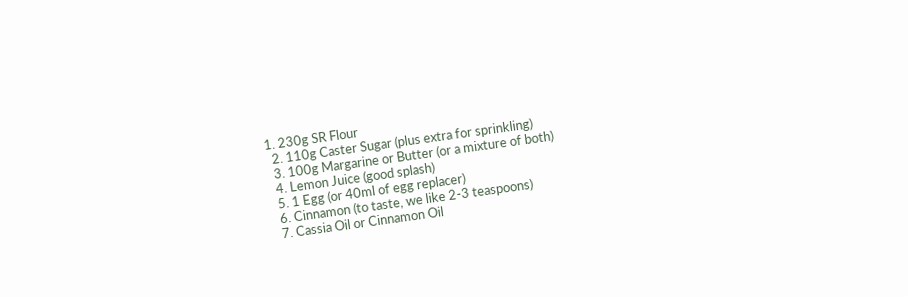1. 230g SR Flour
  2. 110g Caster Sugar (plus extra for sprinkling)
  3. 100g Margarine or Butter (or a mixture of both)
  4. Lemon Juice (good splash)
  5. 1 Egg (or 40ml of egg replacer)
  6. Cinnamon (to taste, we like 2-3 teaspoons)
  7. Cassia Oil or Cinnamon Oil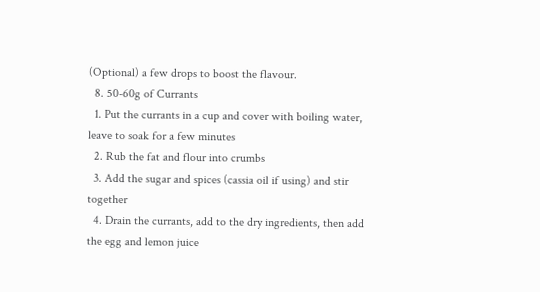(Optional) a few drops to boost the flavour.
  8. 50-60g of Currants
  1. Put the currants in a cup and cover with boiling water, leave to soak for a few minutes
  2. Rub the fat and flour into crumbs
  3. Add the sugar and spices (cassia oil if using) and stir together
  4. Drain the currants, add to the dry ingredients, then add the egg and lemon juice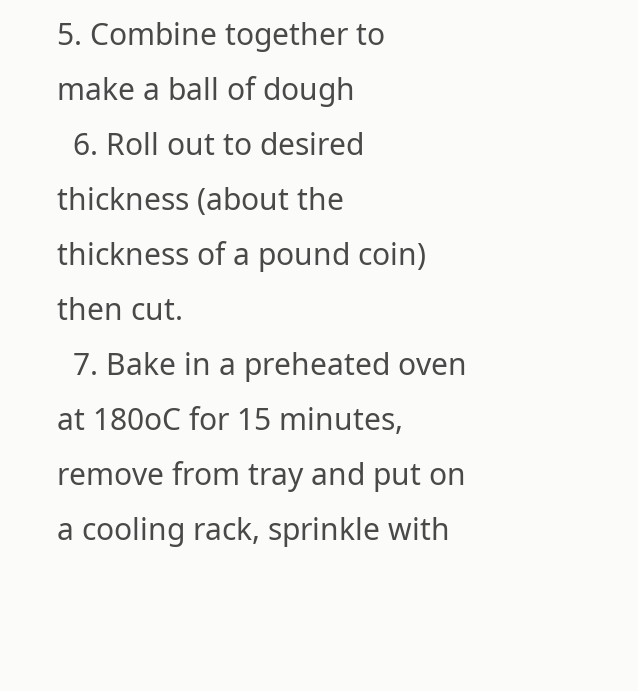5. Combine together to make a ball of dough
  6. Roll out to desired thickness (about the thickness of a pound coin) then cut.
  7. Bake in a preheated oven at 180oC for 15 minutes, remove from tray and put on a cooling rack, sprinkle with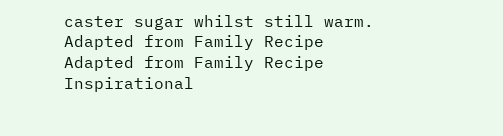caster sugar whilst still warm.
Adapted from Family Recipe
Adapted from Family Recipe
Inspirational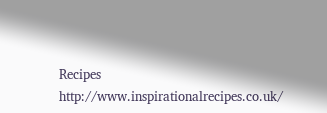Recipes http://www.inspirationalrecipes.co.uk/